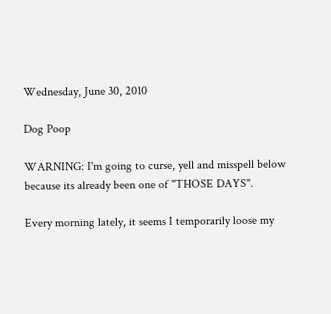Wednesday, June 30, 2010

Dog Poop

WARNING: I'm going to curse, yell and misspell below because its already been one of "THOSE DAYS".

Every morning lately, it seems I temporarily loose my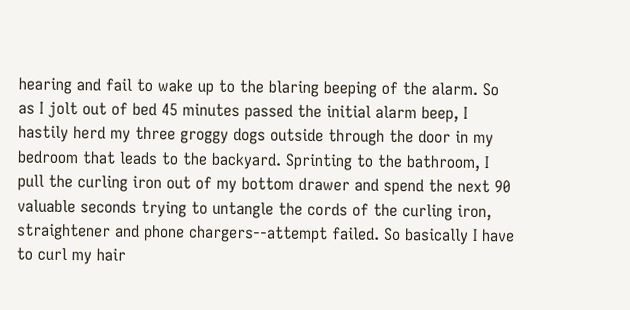hearing and fail to wake up to the blaring beeping of the alarm. So as I jolt out of bed 45 minutes passed the initial alarm beep, I hastily herd my three groggy dogs outside through the door in my bedroom that leads to the backyard. Sprinting to the bathroom, I pull the curling iron out of my bottom drawer and spend the next 90 valuable seconds trying to untangle the cords of the curling iron, straightener and phone chargers--attempt failed. So basically I have to curl my hair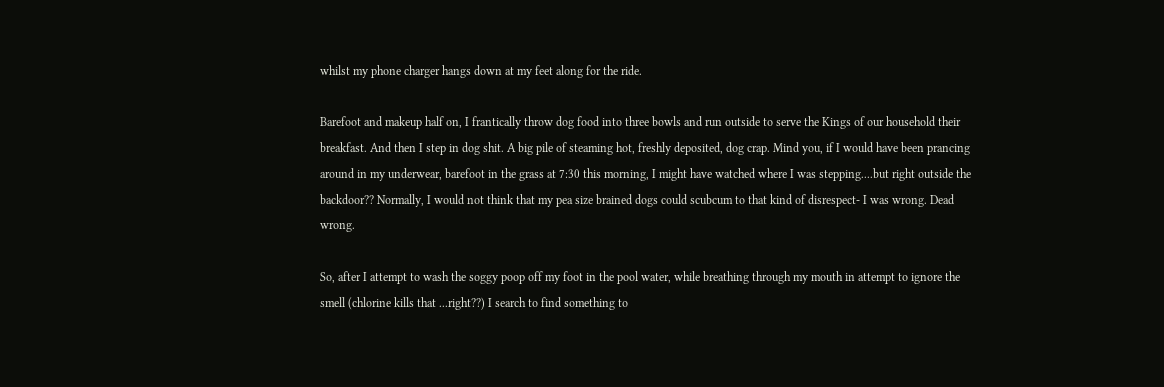whilst my phone charger hangs down at my feet along for the ride.

Barefoot and makeup half on, I frantically throw dog food into three bowls and run outside to serve the Kings of our household their breakfast. And then I step in dog shit. A big pile of steaming hot, freshly deposited, dog crap. Mind you, if I would have been prancing around in my underwear, barefoot in the grass at 7:30 this morning, I might have watched where I was stepping....but right outside the backdoor?? Normally, I would not think that my pea size brained dogs could scubcum to that kind of disrespect- I was wrong. Dead wrong.

So, after I attempt to wash the soggy poop off my foot in the pool water, while breathing through my mouth in attempt to ignore the smell (chlorine kills that ...right??) I search to find something to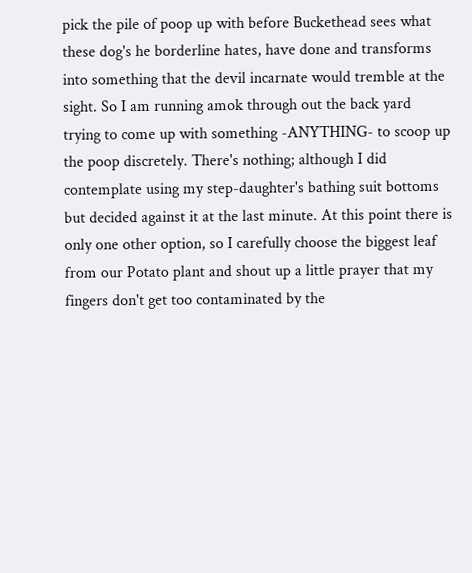pick the pile of poop up with before Buckethead sees what these dog's he borderline hates, have done and transforms into something that the devil incarnate would tremble at the sight. So I am running amok through out the back yard trying to come up with something -ANYTHING- to scoop up the poop discretely. There's nothing; although I did contemplate using my step-daughter's bathing suit bottoms but decided against it at the last minute. At this point there is only one other option, so I carefully choose the biggest leaf from our Potato plant and shout up a little prayer that my fingers don't get too contaminated by the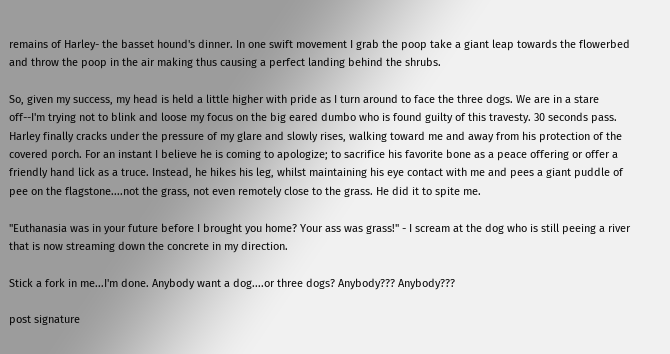remains of Harley- the basset hound's dinner. In one swift movement I grab the poop take a giant leap towards the flowerbed and throw the poop in the air making thus causing a perfect landing behind the shrubs.

So, given my success, my head is held a little higher with pride as I turn around to face the three dogs. We are in a stare off--I'm trying not to blink and loose my focus on the big eared dumbo who is found guilty of this travesty. 30 seconds pass. Harley finally cracks under the pressure of my glare and slowly rises, walking toward me and away from his protection of the covered porch. For an instant I believe he is coming to apologize; to sacrifice his favorite bone as a peace offering or offer a friendly hand lick as a truce. Instead, he hikes his leg, whilst maintaining his eye contact with me and pees a giant puddle of pee on the flagstone....not the grass, not even remotely close to the grass. He did it to spite me.

"Euthanasia was in your future before I brought you home? Your ass was grass!" - I scream at the dog who is still peeing a river that is now streaming down the concrete in my direction.

Stick a fork in me...I'm done. Anybody want a dog....or three dogs? Anybody??? Anybody???

post signature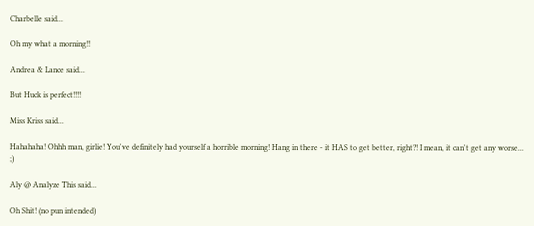Charbelle said...

Oh my what a morning!!

Andrea & Lance said...

But Huck is perfect!!!!

Miss Kriss said...

Hahahaha! Ohhh man, girlie! You've definitely had yourself a horrible morning! Hang in there - it HAS to get better, right?! I mean, it can't get any worse... ;)

Aly @ Analyze This said...

Oh Shit! (no pun intended)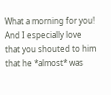What a morning for you! And I especially love that you shouted to him that he *almost* was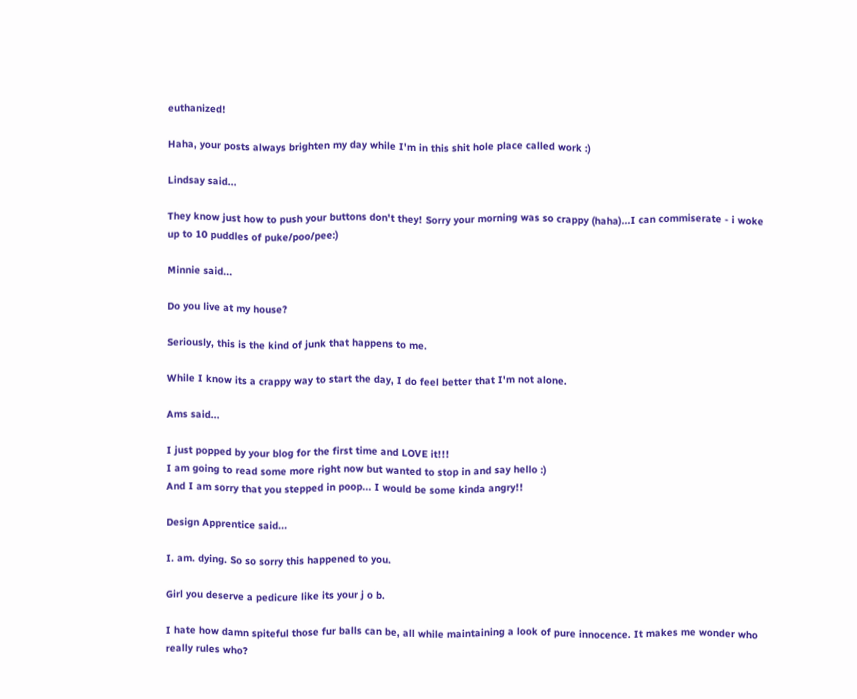euthanized!

Haha, your posts always brighten my day while I'm in this shit hole place called work :)

Lindsay said...

They know just how to push your buttons don't they! Sorry your morning was so crappy (haha)...I can commiserate - i woke up to 10 puddles of puke/poo/pee:)

Minnie said...

Do you live at my house?

Seriously, this is the kind of junk that happens to me.

While I know its a crappy way to start the day, I do feel better that I'm not alone.

Ams said...

I just popped by your blog for the first time and LOVE it!!!
I am going to read some more right now but wanted to stop in and say hello :)
And I am sorry that you stepped in poop... I would be some kinda angry!!

Design Apprentice said...

I. am. dying. So so sorry this happened to you.

Girl you deserve a pedicure like its your j o b.

I hate how damn spiteful those fur balls can be, all while maintaining a look of pure innocence. It makes me wonder who really rules who?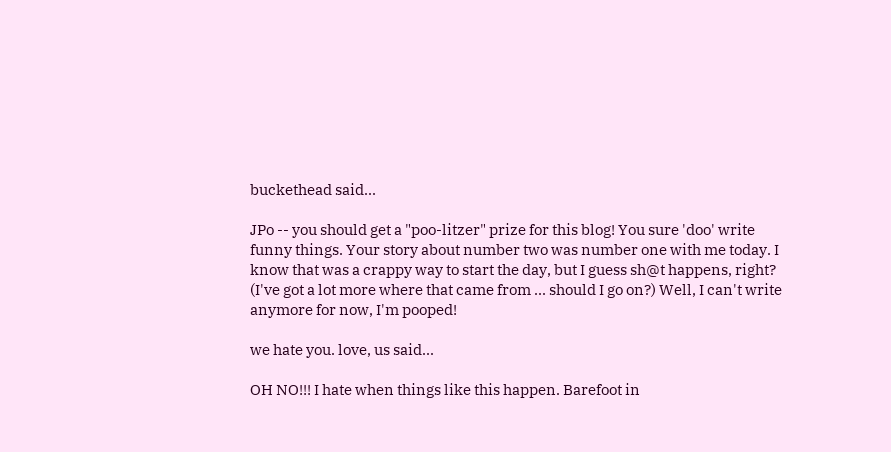buckethead said...

JPo -- you should get a "poo-litzer" prize for this blog! You sure 'doo' write funny things. Your story about number two was number one with me today. I know that was a crappy way to start the day, but I guess sh@t happens, right? (I've got a lot more where that came from ... should I go on?) Well, I can't write anymore for now, I'm pooped!

we hate you. love, us said...

OH NO!!! I hate when things like this happen. Barefoot in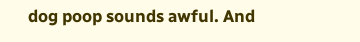dog poop sounds awful. And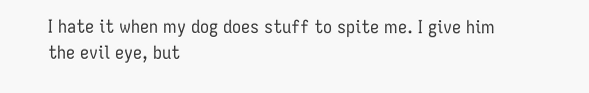I hate it when my dog does stuff to spite me. I give him the evil eye, but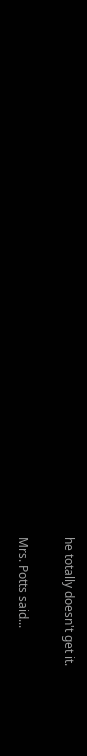he totally doesn't get it.

Mrs. Potts said...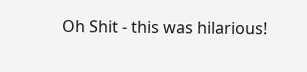Oh Shit - this was hilarious!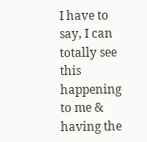I have to say, I can totally see this happening to me & having the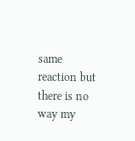same reaction but there is no way my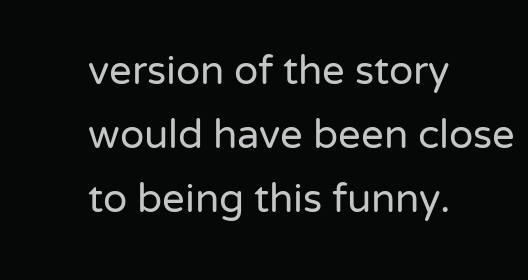version of the story would have been close to being this funny.